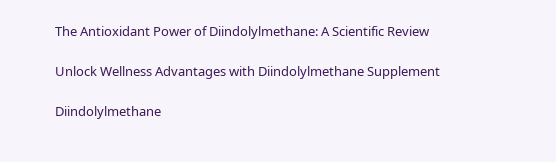The Antioxidant Power of Diindolylmethane: A Scientific Review

Unlock Wellness Advantages with Diindolylmethane Supplement

Diindolylmethane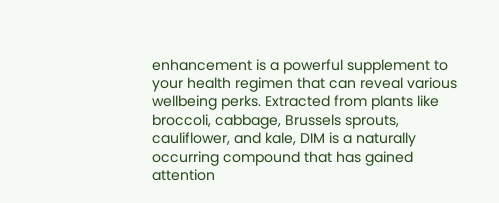enhancement is a powerful supplement to your health regimen that can reveal various wellbeing perks. Extracted from plants like broccoli, cabbage, Brussels sprouts, cauliflower, and kale, DIM is a naturally occurring compound that has gained attention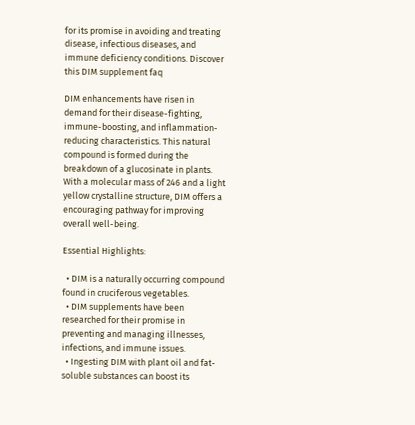for its promise in avoiding and treating disease, infectious diseases, and immune deficiency conditions. Discover this DIM supplement faq

DIM enhancements have risen in demand for their disease-fighting, immune-boosting, and inflammation-reducing characteristics. This natural compound is formed during the breakdown of a glucosinate in plants. With a molecular mass of 246 and a light yellow crystalline structure, DIM offers a encouraging pathway for improving overall well-being.

Essential Highlights:

  • DIM is a naturally occurring compound found in cruciferous vegetables.
  • DIM supplements have been researched for their promise in preventing and managing illnesses, infections, and immune issues.
  • Ingesting DIM with plant oil and fat-soluble substances can boost its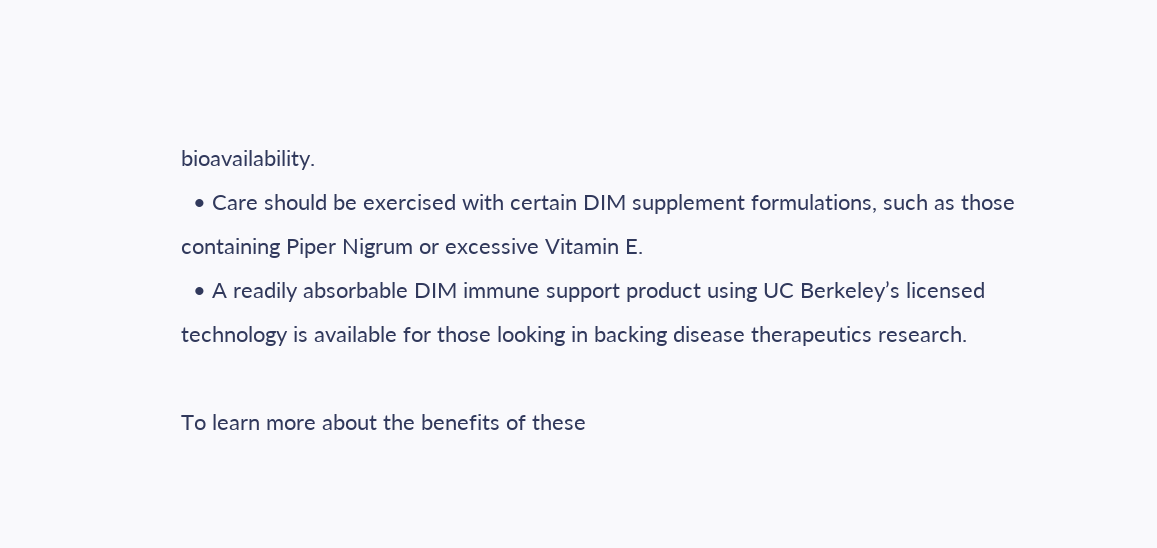bioavailability.
  • Care should be exercised with certain DIM supplement formulations, such as those containing Piper Nigrum or excessive Vitamin E.
  • A readily absorbable DIM immune support product using UC Berkeley’s licensed technology is available for those looking in backing disease therapeutics research.

To learn more about the benefits of these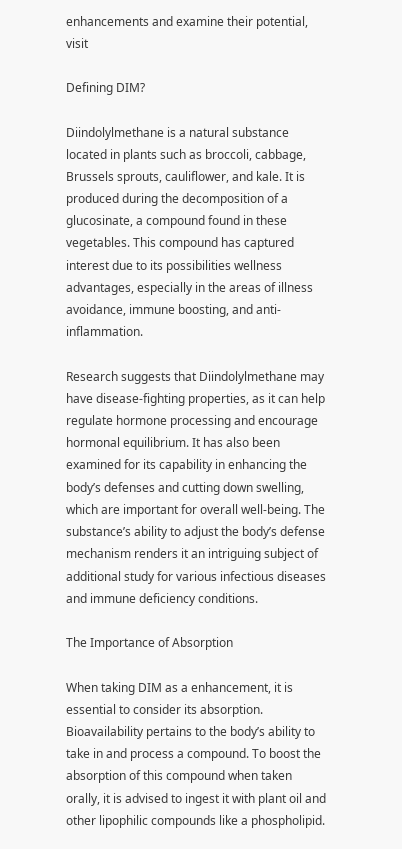enhancements and examine their potential, visit

Defining DIM?

Diindolylmethane is a natural substance located in plants such as broccoli, cabbage, Brussels sprouts, cauliflower, and kale. It is produced during the decomposition of a glucosinate, a compound found in these vegetables. This compound has captured interest due to its possibilities wellness advantages, especially in the areas of illness avoidance, immune boosting, and anti-inflammation.

Research suggests that Diindolylmethane may have disease-fighting properties, as it can help regulate hormone processing and encourage hormonal equilibrium. It has also been examined for its capability in enhancing the body’s defenses and cutting down swelling, which are important for overall well-being. The substance’s ability to adjust the body’s defense mechanism renders it an intriguing subject of additional study for various infectious diseases and immune deficiency conditions.

The Importance of Absorption

When taking DIM as a enhancement, it is essential to consider its absorption. Bioavailability pertains to the body’s ability to take in and process a compound. To boost the absorption of this compound when taken orally, it is advised to ingest it with plant oil and other lipophilic compounds like a phospholipid.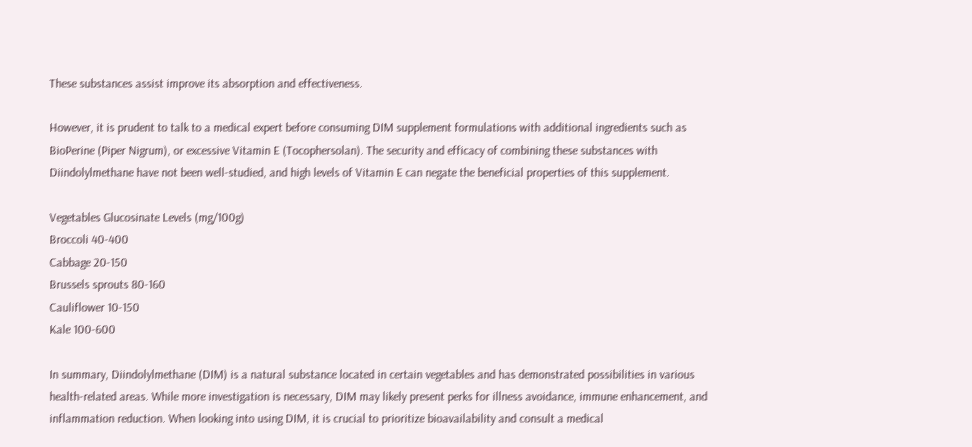These substances assist improve its absorption and effectiveness.

However, it is prudent to talk to a medical expert before consuming DIM supplement formulations with additional ingredients such as BioPerine (Piper Nigrum), or excessive Vitamin E (Tocophersolan). The security and efficacy of combining these substances with Diindolylmethane have not been well-studied, and high levels of Vitamin E can negate the beneficial properties of this supplement.

Vegetables Glucosinate Levels (mg/100g)
Broccoli 40-400
Cabbage 20-150
Brussels sprouts 80-160
Cauliflower 10-150
Kale 100-600

In summary, Diindolylmethane (DIM) is a natural substance located in certain vegetables and has demonstrated possibilities in various health-related areas. While more investigation is necessary, DIM may likely present perks for illness avoidance, immune enhancement, and inflammation reduction. When looking into using DIM, it is crucial to prioritize bioavailability and consult a medical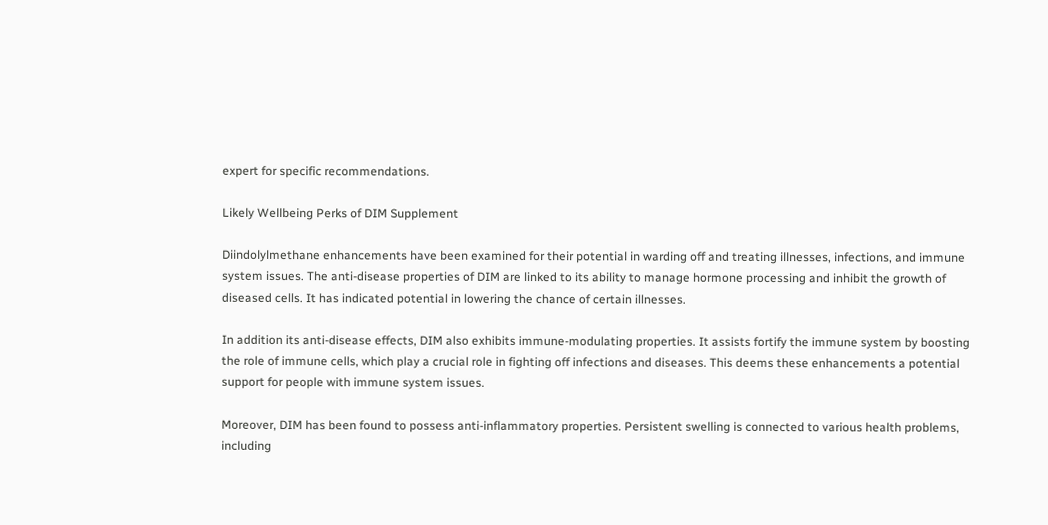expert for specific recommendations.

Likely Wellbeing Perks of DIM Supplement

Diindolylmethane enhancements have been examined for their potential in warding off and treating illnesses, infections, and immune system issues. The anti-disease properties of DIM are linked to its ability to manage hormone processing and inhibit the growth of diseased cells. It has indicated potential in lowering the chance of certain illnesses.

In addition its anti-disease effects, DIM also exhibits immune-modulating properties. It assists fortify the immune system by boosting the role of immune cells, which play a crucial role in fighting off infections and diseases. This deems these enhancements a potential support for people with immune system issues.

Moreover, DIM has been found to possess anti-inflammatory properties. Persistent swelling is connected to various health problems, including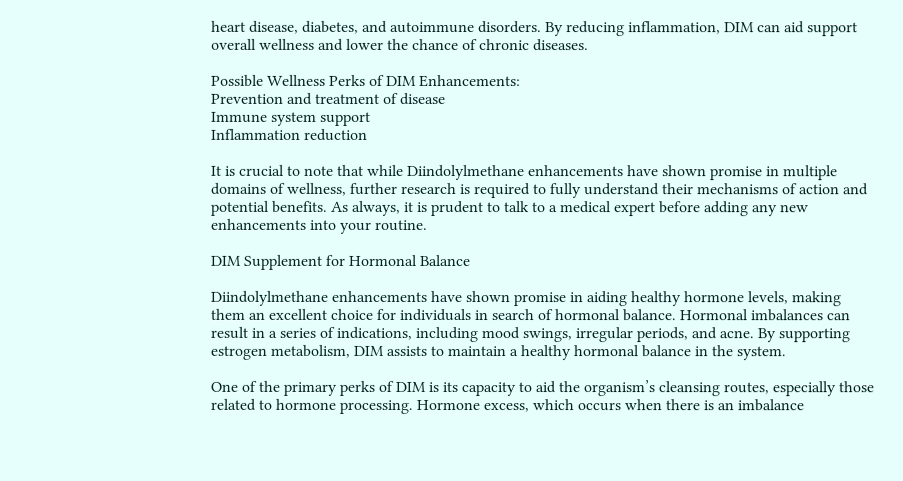heart disease, diabetes, and autoimmune disorders. By reducing inflammation, DIM can aid support overall wellness and lower the chance of chronic diseases.

Possible Wellness Perks of DIM Enhancements:
Prevention and treatment of disease
Immune system support
Inflammation reduction

It is crucial to note that while Diindolylmethane enhancements have shown promise in multiple domains of wellness, further research is required to fully understand their mechanisms of action and potential benefits. As always, it is prudent to talk to a medical expert before adding any new enhancements into your routine.

DIM Supplement for Hormonal Balance

Diindolylmethane enhancements have shown promise in aiding healthy hormone levels, making them an excellent choice for individuals in search of hormonal balance. Hormonal imbalances can result in a series of indications, including mood swings, irregular periods, and acne. By supporting estrogen metabolism, DIM assists to maintain a healthy hormonal balance in the system.

One of the primary perks of DIM is its capacity to aid the organism’s cleansing routes, especially those related to hormone processing. Hormone excess, which occurs when there is an imbalance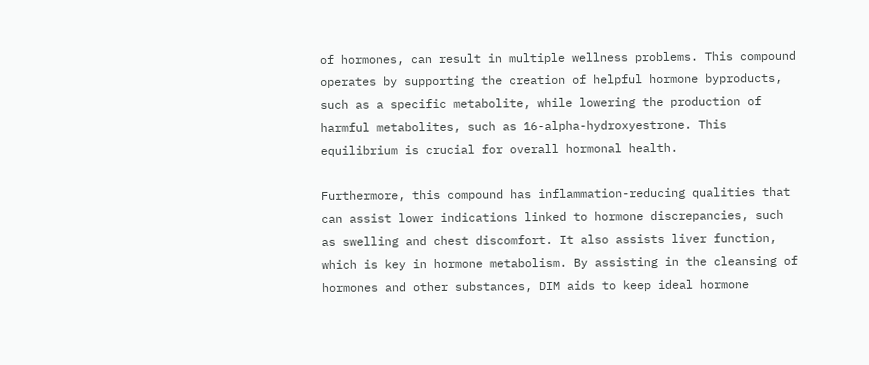of hormones, can result in multiple wellness problems. This compound operates by supporting the creation of helpful hormone byproducts, such as a specific metabolite, while lowering the production of harmful metabolites, such as 16-alpha-hydroxyestrone. This equilibrium is crucial for overall hormonal health.

Furthermore, this compound has inflammation-reducing qualities that can assist lower indications linked to hormone discrepancies, such as swelling and chest discomfort. It also assists liver function, which is key in hormone metabolism. By assisting in the cleansing of hormones and other substances, DIM aids to keep ideal hormone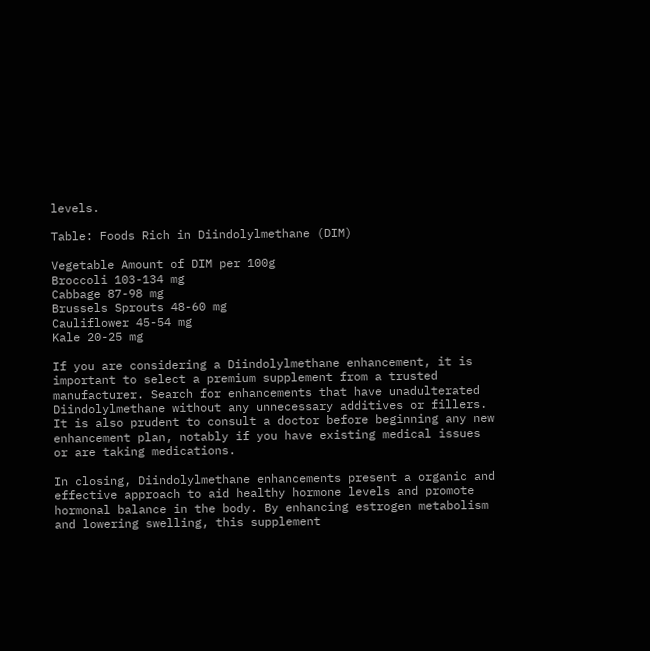levels.

Table: Foods Rich in Diindolylmethane (DIM)

Vegetable Amount of DIM per 100g
Broccoli 103-134 mg
Cabbage 87-98 mg
Brussels Sprouts 48-60 mg
Cauliflower 45-54 mg
Kale 20-25 mg

If you are considering a Diindolylmethane enhancement, it is important to select a premium supplement from a trusted manufacturer. Search for enhancements that have unadulterated Diindolylmethane without any unnecessary additives or fillers. It is also prudent to consult a doctor before beginning any new enhancement plan, notably if you have existing medical issues or are taking medications.

In closing, Diindolylmethane enhancements present a organic and effective approach to aid healthy hormone levels and promote hormonal balance in the body. By enhancing estrogen metabolism and lowering swelling, this supplement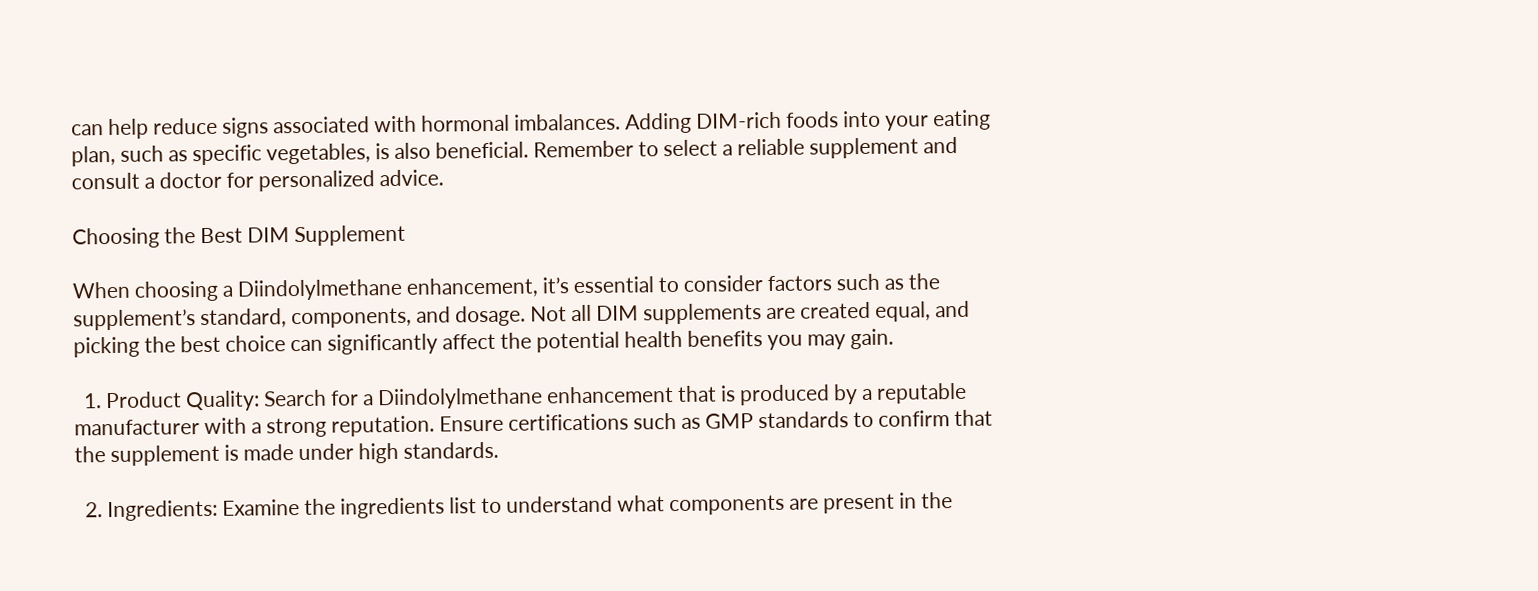can help reduce signs associated with hormonal imbalances. Adding DIM-rich foods into your eating plan, such as specific vegetables, is also beneficial. Remember to select a reliable supplement and consult a doctor for personalized advice.

Choosing the Best DIM Supplement

When choosing a Diindolylmethane enhancement, it’s essential to consider factors such as the supplement’s standard, components, and dosage. Not all DIM supplements are created equal, and picking the best choice can significantly affect the potential health benefits you may gain.

  1. Product Quality: Search for a Diindolylmethane enhancement that is produced by a reputable manufacturer with a strong reputation. Ensure certifications such as GMP standards to confirm that the supplement is made under high standards.

  2. Ingredients: Examine the ingredients list to understand what components are present in the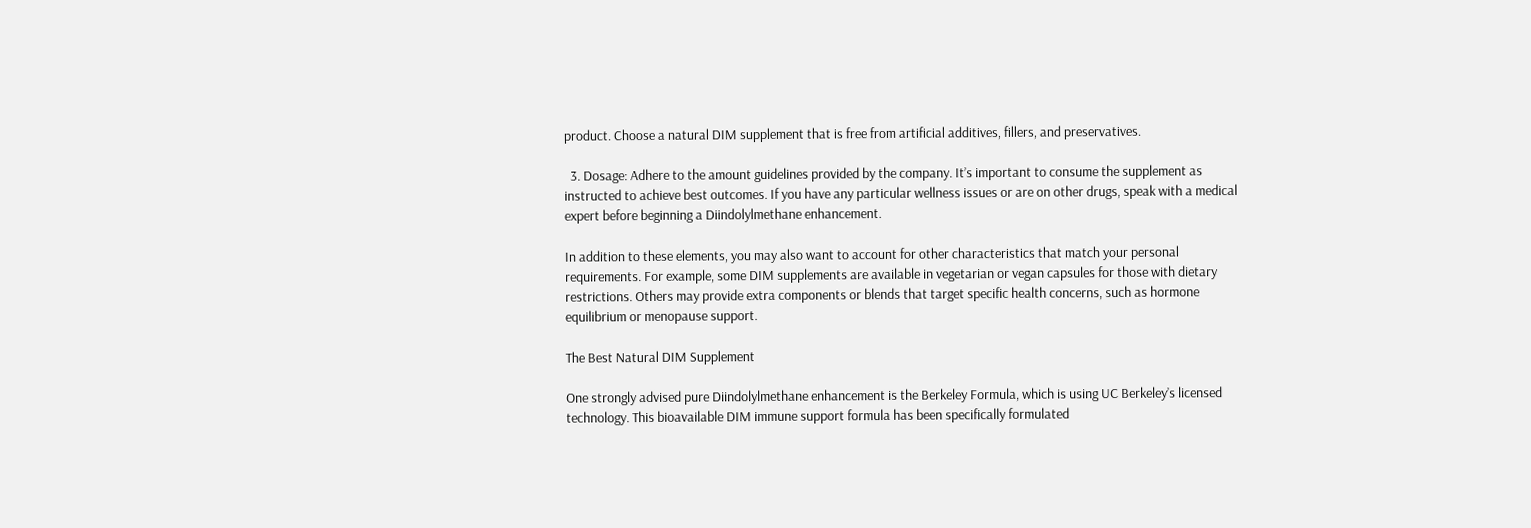product. Choose a natural DIM supplement that is free from artificial additives, fillers, and preservatives.

  3. Dosage: Adhere to the amount guidelines provided by the company. It’s important to consume the supplement as instructed to achieve best outcomes. If you have any particular wellness issues or are on other drugs, speak with a medical expert before beginning a Diindolylmethane enhancement.

In addition to these elements, you may also want to account for other characteristics that match your personal requirements. For example, some DIM supplements are available in vegetarian or vegan capsules for those with dietary restrictions. Others may provide extra components or blends that target specific health concerns, such as hormone equilibrium or menopause support.

The Best Natural DIM Supplement

One strongly advised pure Diindolylmethane enhancement is the Berkeley Formula, which is using UC Berkeley’s licensed technology. This bioavailable DIM immune support formula has been specifically formulated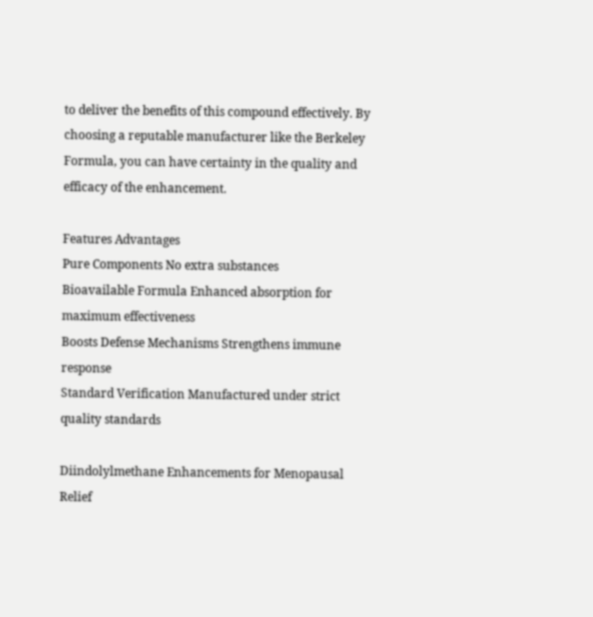to deliver the benefits of this compound effectively. By choosing a reputable manufacturer like the Berkeley Formula, you can have certainty in the quality and efficacy of the enhancement.

Features Advantages
Pure Components No extra substances
Bioavailable Formula Enhanced absorption for maximum effectiveness
Boosts Defense Mechanisms Strengthens immune response
Standard Verification Manufactured under strict quality standards

Diindolylmethane Enhancements for Menopausal Relief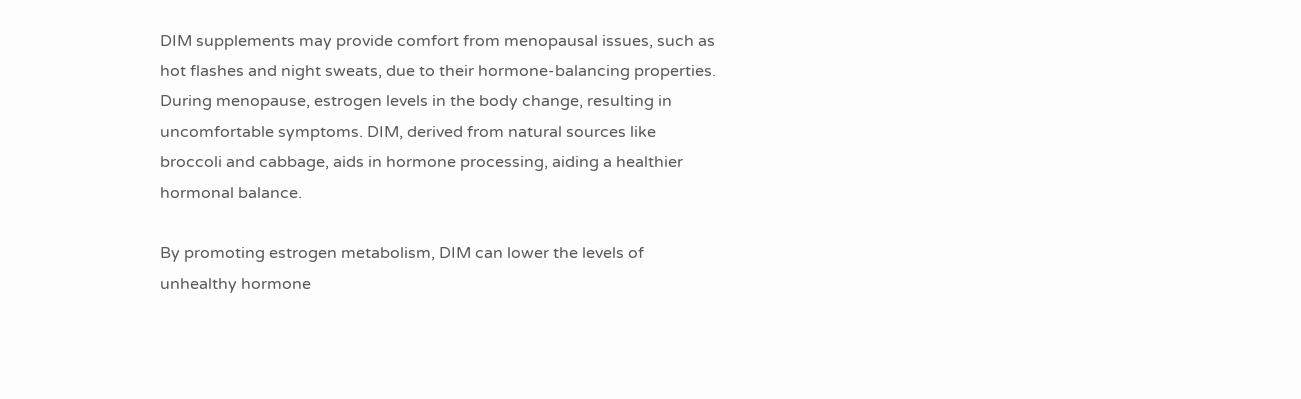DIM supplements may provide comfort from menopausal issues, such as hot flashes and night sweats, due to their hormone-balancing properties. During menopause, estrogen levels in the body change, resulting in uncomfortable symptoms. DIM, derived from natural sources like broccoli and cabbage, aids in hormone processing, aiding a healthier hormonal balance.

By promoting estrogen metabolism, DIM can lower the levels of unhealthy hormone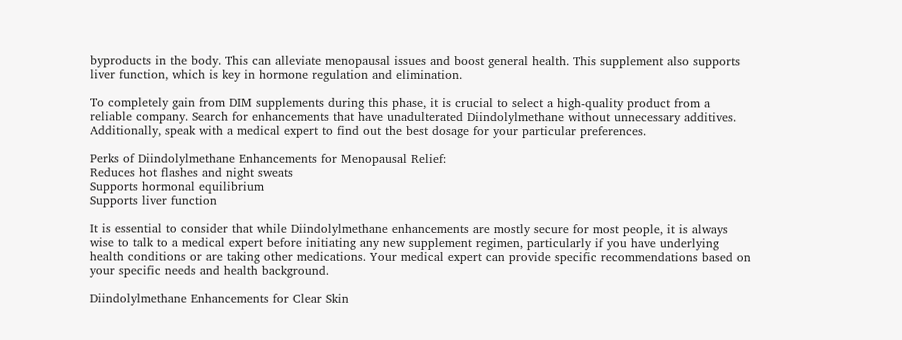byproducts in the body. This can alleviate menopausal issues and boost general health. This supplement also supports liver function, which is key in hormone regulation and elimination.

To completely gain from DIM supplements during this phase, it is crucial to select a high-quality product from a reliable company. Search for enhancements that have unadulterated Diindolylmethane without unnecessary additives. Additionally, speak with a medical expert to find out the best dosage for your particular preferences.

Perks of Diindolylmethane Enhancements for Menopausal Relief:
Reduces hot flashes and night sweats
Supports hormonal equilibrium
Supports liver function

It is essential to consider that while Diindolylmethane enhancements are mostly secure for most people, it is always wise to talk to a medical expert before initiating any new supplement regimen, particularly if you have underlying health conditions or are taking other medications. Your medical expert can provide specific recommendations based on your specific needs and health background.

Diindolylmethane Enhancements for Clear Skin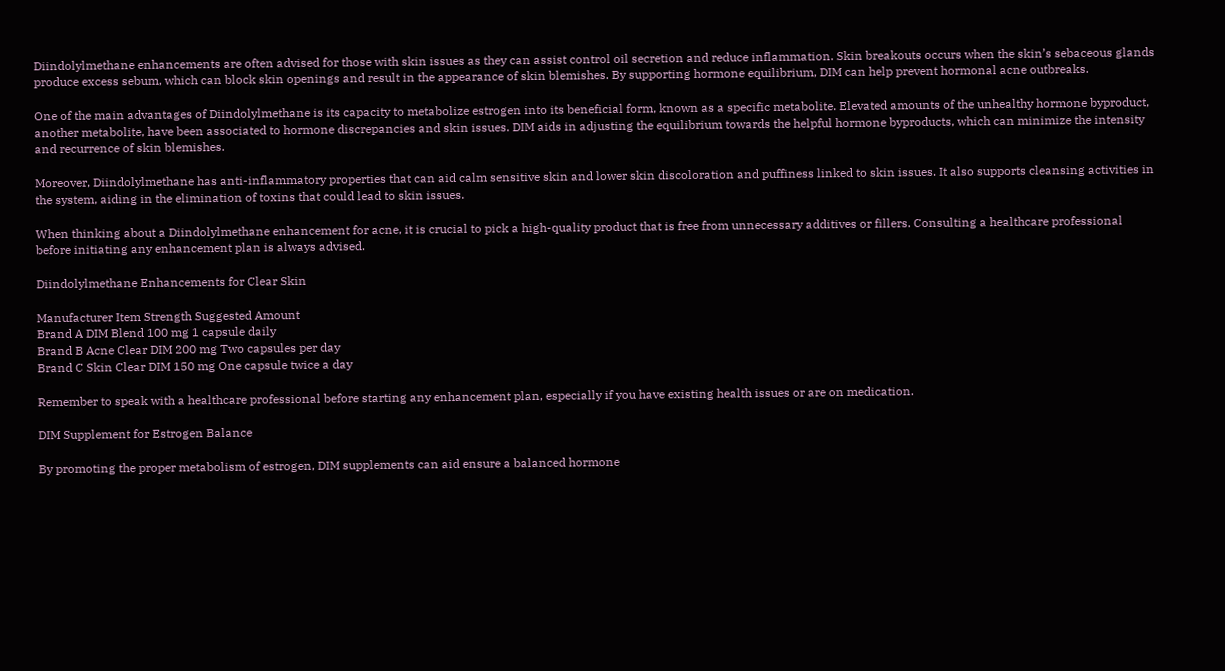Diindolylmethane enhancements are often advised for those with skin issues as they can assist control oil secretion and reduce inflammation. Skin breakouts occurs when the skin’s sebaceous glands produce excess sebum, which can block skin openings and result in the appearance of skin blemishes. By supporting hormone equilibrium, DIM can help prevent hormonal acne outbreaks.

One of the main advantages of Diindolylmethane is its capacity to metabolize estrogen into its beneficial form, known as a specific metabolite. Elevated amounts of the unhealthy hormone byproduct, another metabolite, have been associated to hormone discrepancies and skin issues. DIM aids in adjusting the equilibrium towards the helpful hormone byproducts, which can minimize the intensity and recurrence of skin blemishes.

Moreover, Diindolylmethane has anti-inflammatory properties that can aid calm sensitive skin and lower skin discoloration and puffiness linked to skin issues. It also supports cleansing activities in the system, aiding in the elimination of toxins that could lead to skin issues.

When thinking about a Diindolylmethane enhancement for acne, it is crucial to pick a high-quality product that is free from unnecessary additives or fillers. Consulting a healthcare professional before initiating any enhancement plan is always advised.

Diindolylmethane Enhancements for Clear Skin

Manufacturer Item Strength Suggested Amount
Brand A DIM Blend 100 mg 1 capsule daily
Brand B Acne Clear DIM 200 mg Two capsules per day
Brand C Skin Clear DIM 150 mg One capsule twice a day

Remember to speak with a healthcare professional before starting any enhancement plan, especially if you have existing health issues or are on medication.

DIM Supplement for Estrogen Balance

By promoting the proper metabolism of estrogen, DIM supplements can aid ensure a balanced hormone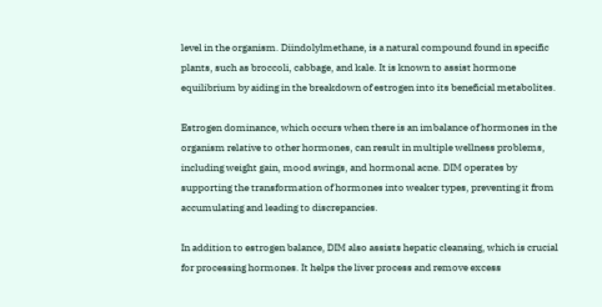level in the organism. Diindolylmethane, is a natural compound found in specific plants, such as broccoli, cabbage, and kale. It is known to assist hormone equilibrium by aiding in the breakdown of estrogen into its beneficial metabolites.

Estrogen dominance, which occurs when there is an imbalance of hormones in the organism relative to other hormones, can result in multiple wellness problems, including weight gain, mood swings, and hormonal acne. DIM operates by supporting the transformation of hormones into weaker types, preventing it from accumulating and leading to discrepancies.

In addition to estrogen balance, DIM also assists hepatic cleansing, which is crucial for processing hormones. It helps the liver process and remove excess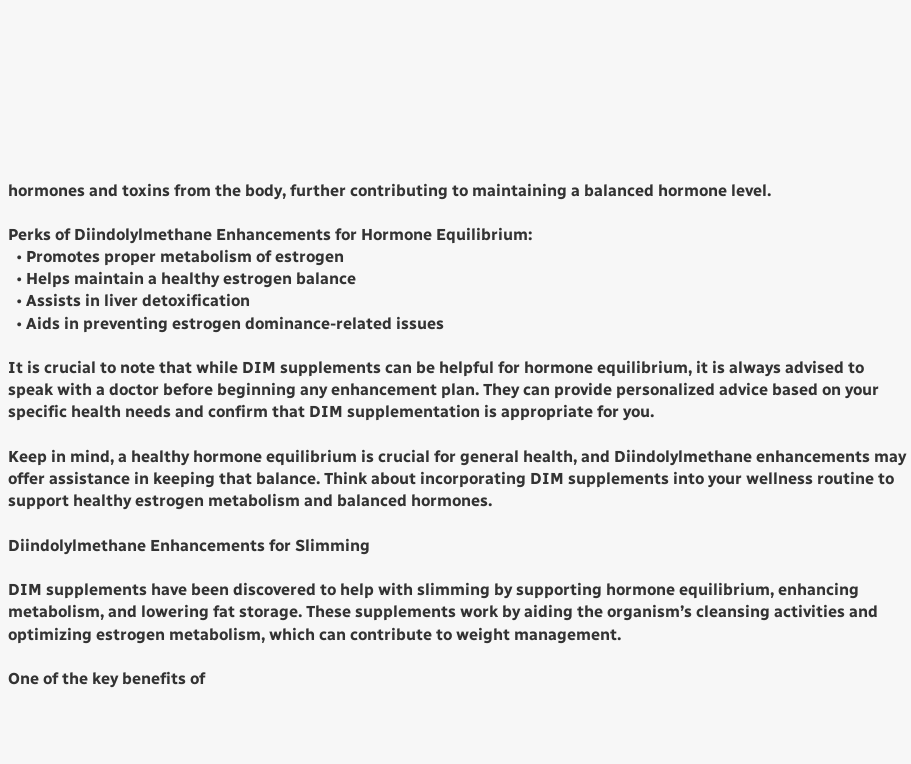hormones and toxins from the body, further contributing to maintaining a balanced hormone level.

Perks of Diindolylmethane Enhancements for Hormone Equilibrium:
  • Promotes proper metabolism of estrogen
  • Helps maintain a healthy estrogen balance
  • Assists in liver detoxification
  • Aids in preventing estrogen dominance-related issues

It is crucial to note that while DIM supplements can be helpful for hormone equilibrium, it is always advised to speak with a doctor before beginning any enhancement plan. They can provide personalized advice based on your specific health needs and confirm that DIM supplementation is appropriate for you.

Keep in mind, a healthy hormone equilibrium is crucial for general health, and Diindolylmethane enhancements may offer assistance in keeping that balance. Think about incorporating DIM supplements into your wellness routine to support healthy estrogen metabolism and balanced hormones.

Diindolylmethane Enhancements for Slimming

DIM supplements have been discovered to help with slimming by supporting hormone equilibrium, enhancing metabolism, and lowering fat storage. These supplements work by aiding the organism’s cleansing activities and optimizing estrogen metabolism, which can contribute to weight management.

One of the key benefits of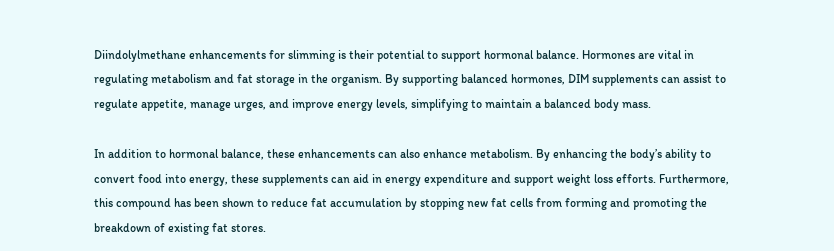Diindolylmethane enhancements for slimming is their potential to support hormonal balance. Hormones are vital in regulating metabolism and fat storage in the organism. By supporting balanced hormones, DIM supplements can assist to regulate appetite, manage urges, and improve energy levels, simplifying to maintain a balanced body mass.

In addition to hormonal balance, these enhancements can also enhance metabolism. By enhancing the body’s ability to convert food into energy, these supplements can aid in energy expenditure and support weight loss efforts. Furthermore, this compound has been shown to reduce fat accumulation by stopping new fat cells from forming and promoting the breakdown of existing fat stores.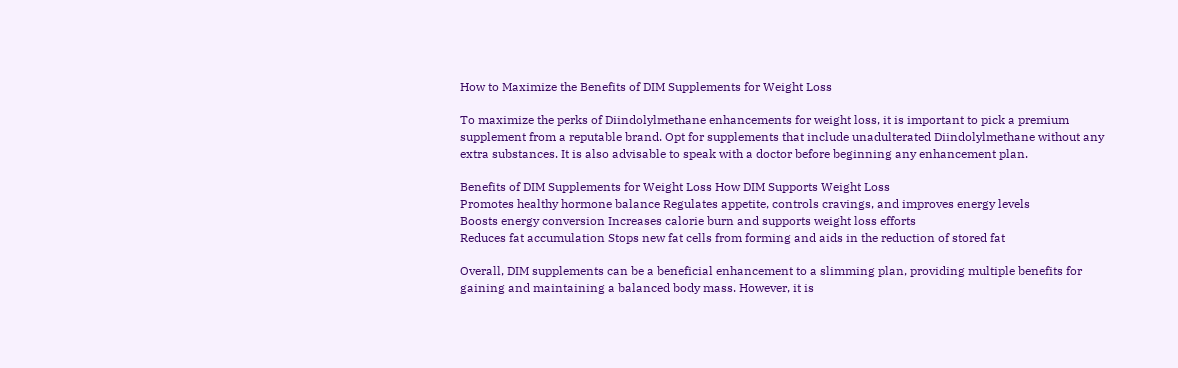How to Maximize the Benefits of DIM Supplements for Weight Loss

To maximize the perks of Diindolylmethane enhancements for weight loss, it is important to pick a premium supplement from a reputable brand. Opt for supplements that include unadulterated Diindolylmethane without any extra substances. It is also advisable to speak with a doctor before beginning any enhancement plan.

Benefits of DIM Supplements for Weight Loss How DIM Supports Weight Loss
Promotes healthy hormone balance Regulates appetite, controls cravings, and improves energy levels
Boosts energy conversion Increases calorie burn and supports weight loss efforts
Reduces fat accumulation Stops new fat cells from forming and aids in the reduction of stored fat

Overall, DIM supplements can be a beneficial enhancement to a slimming plan, providing multiple benefits for gaining and maintaining a balanced body mass. However, it is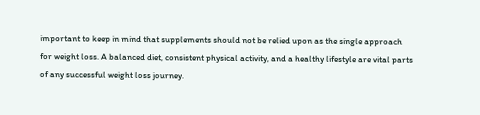important to keep in mind that supplements should not be relied upon as the single approach for weight loss. A balanced diet, consistent physical activity, and a healthy lifestyle are vital parts of any successful weight loss journey.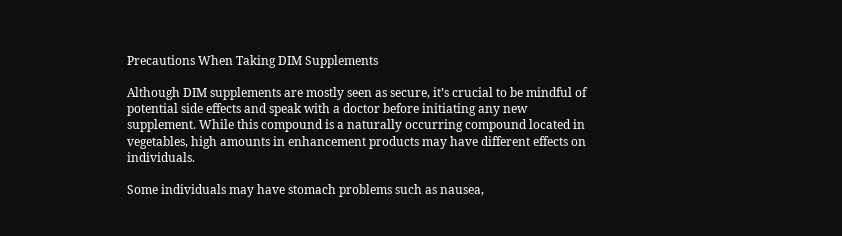Precautions When Taking DIM Supplements

Although DIM supplements are mostly seen as secure, it’s crucial to be mindful of potential side effects and speak with a doctor before initiating any new supplement. While this compound is a naturally occurring compound located in vegetables, high amounts in enhancement products may have different effects on individuals.

Some individuals may have stomach problems such as nausea,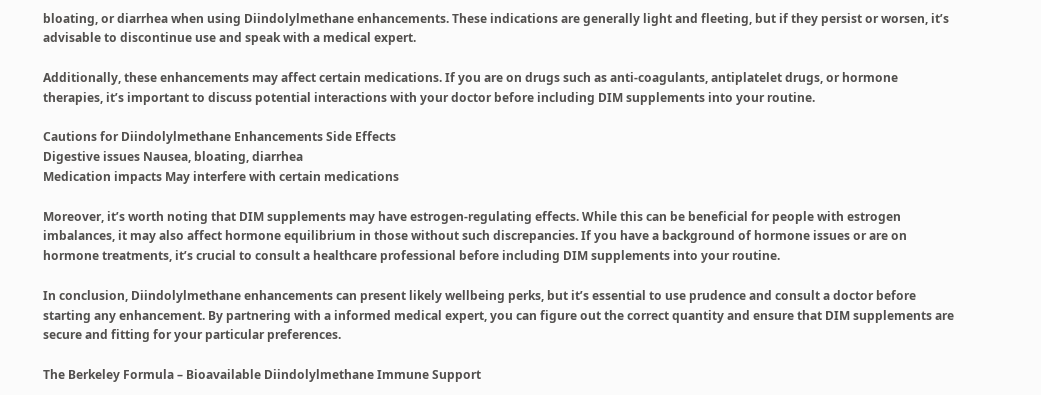bloating, or diarrhea when using Diindolylmethane enhancements. These indications are generally light and fleeting, but if they persist or worsen, it’s advisable to discontinue use and speak with a medical expert.

Additionally, these enhancements may affect certain medications. If you are on drugs such as anti-coagulants, antiplatelet drugs, or hormone therapies, it’s important to discuss potential interactions with your doctor before including DIM supplements into your routine.

Cautions for Diindolylmethane Enhancements Side Effects
Digestive issues Nausea, bloating, diarrhea
Medication impacts May interfere with certain medications

Moreover, it’s worth noting that DIM supplements may have estrogen-regulating effects. While this can be beneficial for people with estrogen imbalances, it may also affect hormone equilibrium in those without such discrepancies. If you have a background of hormone issues or are on hormone treatments, it’s crucial to consult a healthcare professional before including DIM supplements into your routine.

In conclusion, Diindolylmethane enhancements can present likely wellbeing perks, but it’s essential to use prudence and consult a doctor before starting any enhancement. By partnering with a informed medical expert, you can figure out the correct quantity and ensure that DIM supplements are secure and fitting for your particular preferences.

The Berkeley Formula – Bioavailable Diindolylmethane Immune Support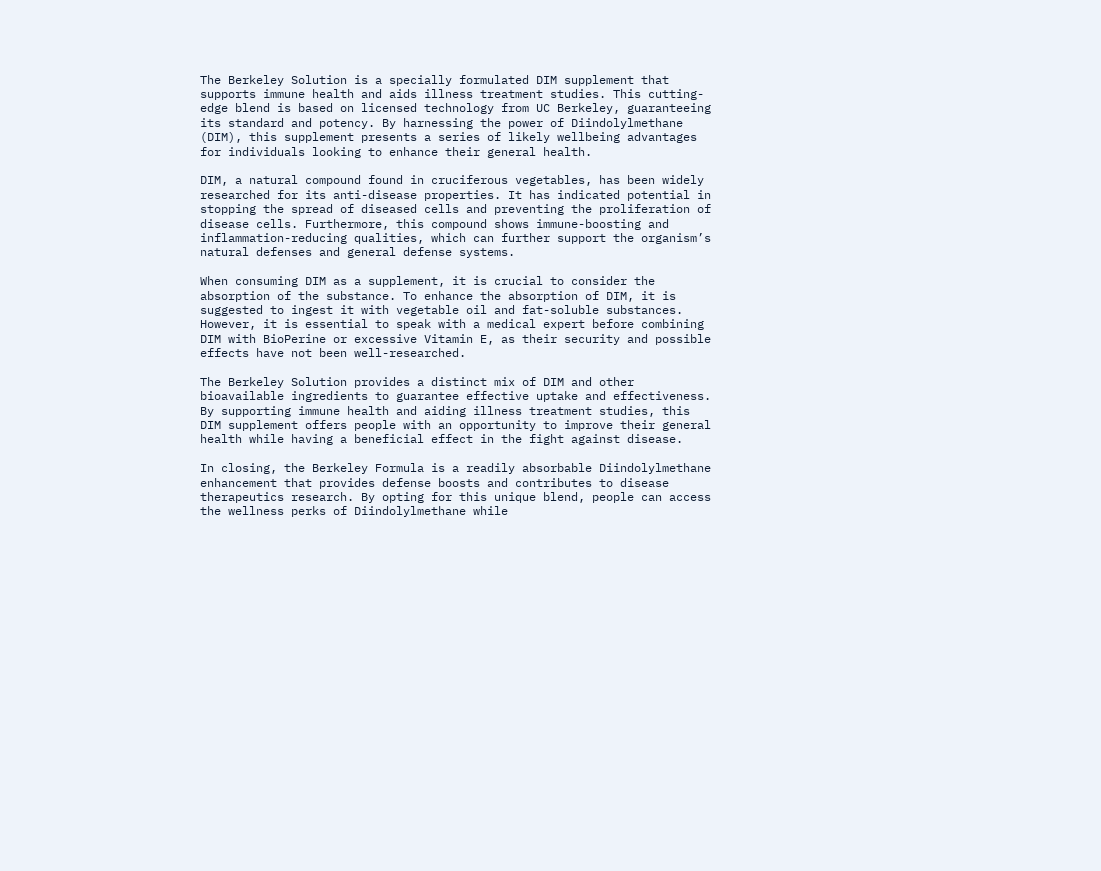The Berkeley Solution is a specially formulated DIM supplement that supports immune health and aids illness treatment studies. This cutting-edge blend is based on licensed technology from UC Berkeley, guaranteeing its standard and potency. By harnessing the power of Diindolylmethane (DIM), this supplement presents a series of likely wellbeing advantages for individuals looking to enhance their general health.

DIM, a natural compound found in cruciferous vegetables, has been widely researched for its anti-disease properties. It has indicated potential in stopping the spread of diseased cells and preventing the proliferation of disease cells. Furthermore, this compound shows immune-boosting and inflammation-reducing qualities, which can further support the organism’s natural defenses and general defense systems.

When consuming DIM as a supplement, it is crucial to consider the absorption of the substance. To enhance the absorption of DIM, it is suggested to ingest it with vegetable oil and fat-soluble substances. However, it is essential to speak with a medical expert before combining DIM with BioPerine or excessive Vitamin E, as their security and possible effects have not been well-researched.

The Berkeley Solution provides a distinct mix of DIM and other bioavailable ingredients to guarantee effective uptake and effectiveness. By supporting immune health and aiding illness treatment studies, this DIM supplement offers people with an opportunity to improve their general health while having a beneficial effect in the fight against disease.

In closing, the Berkeley Formula is a readily absorbable Diindolylmethane enhancement that provides defense boosts and contributes to disease therapeutics research. By opting for this unique blend, people can access the wellness perks of Diindolylmethane while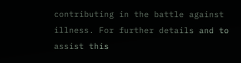contributing in the battle against illness. For further details and to assist this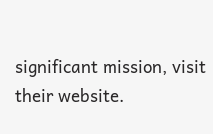significant mission, visit their website.